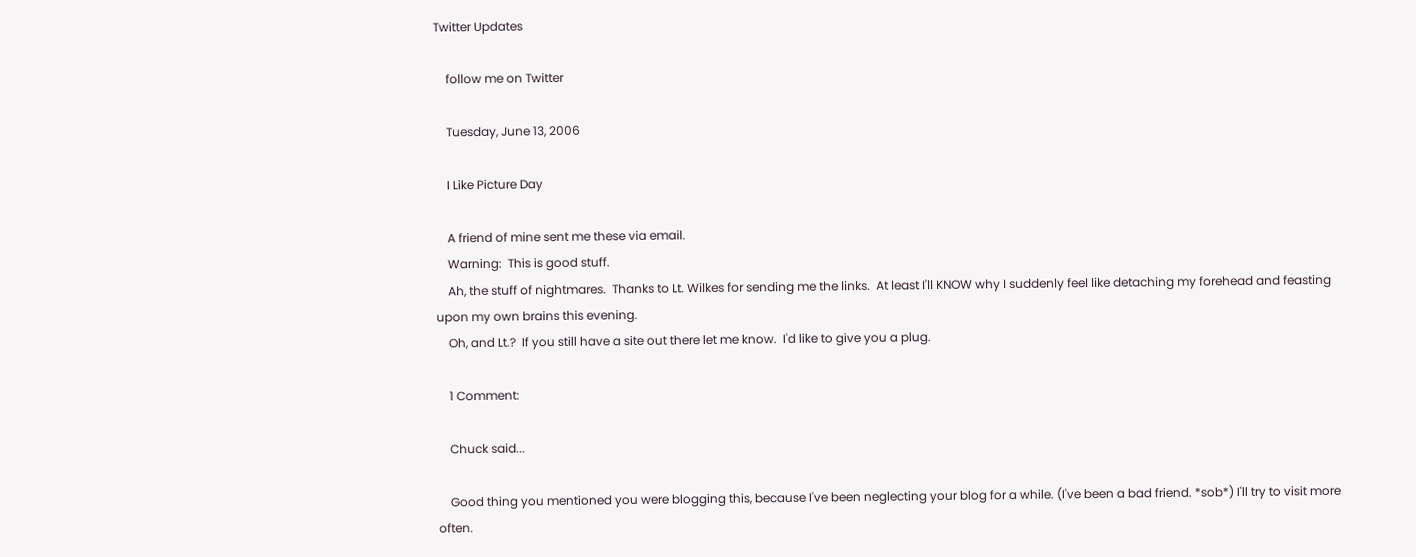Twitter Updates

    follow me on Twitter

    Tuesday, June 13, 2006

    I Like Picture Day

    A friend of mine sent me these via email.
    Warning:  This is good stuff.
    Ah, the stuff of nightmares.  Thanks to Lt. Wilkes for sending me the links.  At least I'll KNOW why I suddenly feel like detaching my forehead and feasting upon my own brains this evening.
    Oh, and Lt.?  If you still have a site out there let me know.  I'd like to give you a plug.

    1 Comment:

    Chuck said...

    Good thing you mentioned you were blogging this, because I've been neglecting your blog for a while. (I've been a bad friend. *sob*) I'll try to visit more often.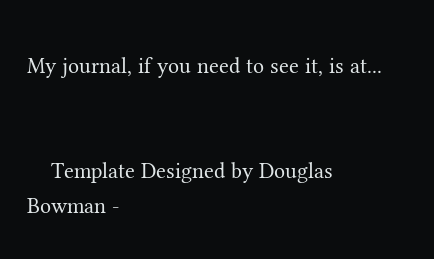My journal, if you need to see it, is at...


    Template Designed by Douglas Bowman -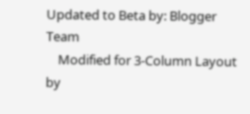Updated to Beta by: Blogger Team
    Modified for 3-Column Layout by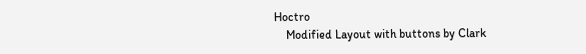Hoctro
    Modified Layout with buttons by Clark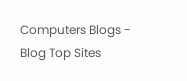Computers Blogs - Blog Top Sites